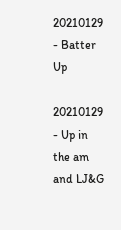20210129 - Batter Up

20210129 - Up in the am and LJ&G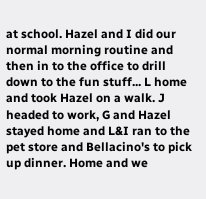at school. Hazel and I did our normal morning routine and then in to the office to drill down to the fun stuff... L home and took Hazel on a walk. J headed to work, G and Hazel stayed home and L&I ran to the pet store and Bellacino's to pick up dinner. Home and we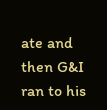ate and then G&I ran to his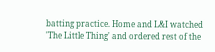batting practice. Home and L&I watched 'The Little Thing' and ordered rest of the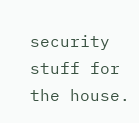security stuff for the house.